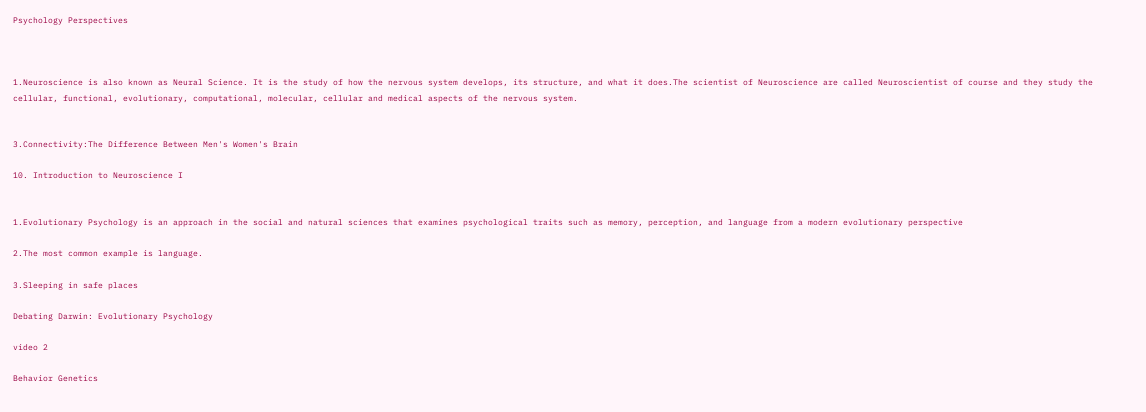Psychology Perspectives



1.Neuroscience is also known as Neural Science. It is the study of how the nervous system develops, its structure, and what it does.The scientist of Neuroscience are called Neuroscientist of course and they study the cellular, functional, evolutionary, computational, molecular, cellular and medical aspects of the nervous system.


3.Connectivity:The Difference Between Men's Women's Brain

10. Introduction to Neuroscience I


1.Evolutionary Psychology is an approach in the social and natural sciences that examines psychological traits such as memory, perception, and language from a modern evolutionary perspective

2.The most common example is language.

3.Sleeping in safe places

Debating Darwin: Evolutionary Psychology

video 2

Behavior Genetics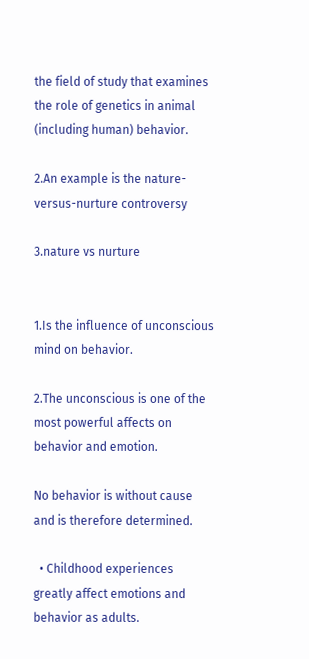the field of study that examines the role of genetics in animal (including human) behavior.

2.An example is the nature-versus-nurture controversy

3.nature vs nurture


1.Is the influence of unconscious mind on behavior.

2.The unconscious is one of the most powerful affects on behavior and emotion.

No behavior is without cause and is therefore determined.

  • Childhood experiences greatly affect emotions and behavior as adults.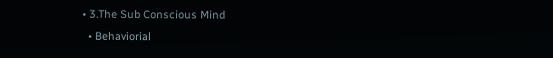• 3.The Sub Conscious Mind
  • Behaviorial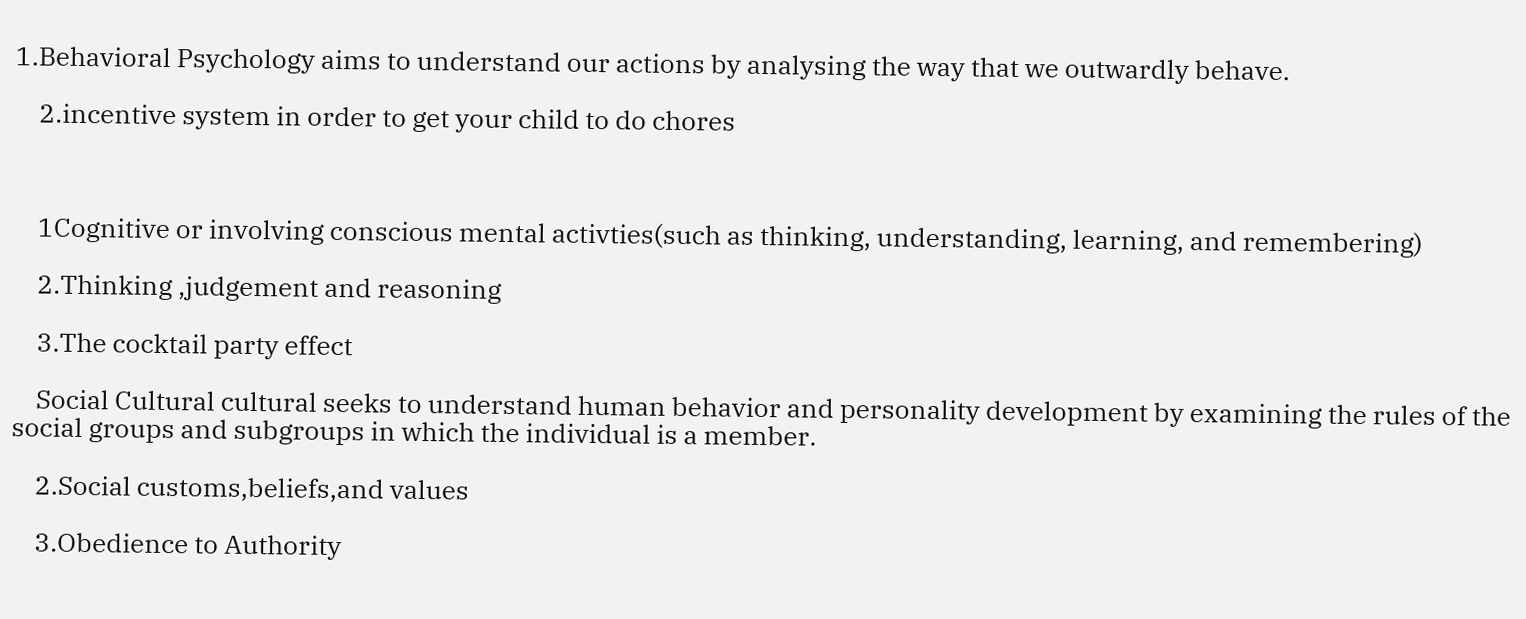1.Behavioral Psychology aims to understand our actions by analysing the way that we outwardly behave.

    2.incentive system in order to get your child to do chores



    1Cognitive or involving conscious mental activties(such as thinking, understanding, learning, and remembering)

    2.Thinking ,judgement and reasoning

    3.The cocktail party effect

    Social Cultural cultural seeks to understand human behavior and personality development by examining the rules of the social groups and subgroups in which the individual is a member.

    2.Social customs,beliefs,and values

    3.Obedience to Authority